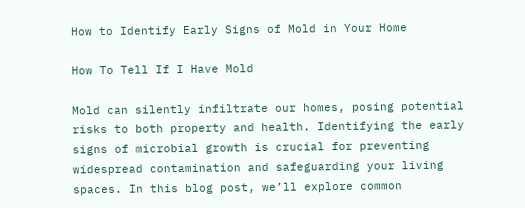How to Identify Early Signs of Mold in Your Home

How To Tell If I Have Mold

Mold can silently infiltrate our homes, posing potential risks to both property and health. Identifying the early signs of microbial growth is crucial for preventing widespread contamination and safeguarding your living spaces. In this blog post, we’ll explore common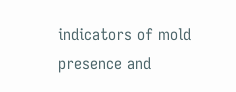indicators of mold presence and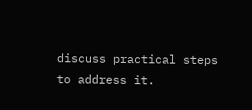discuss practical steps to address it.